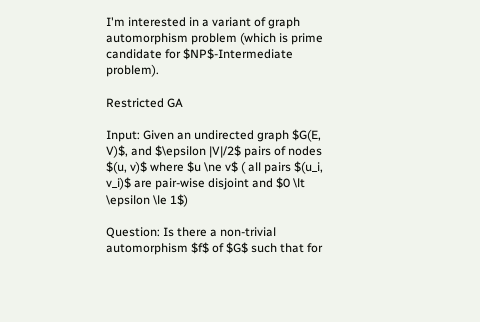I'm interested in a variant of graph automorphism problem (which is prime candidate for $NP$-Intermediate problem).

Restricted GA

Input: Given an undirected graph $G(E, V)$, and $\epsilon |V|/2$ pairs of nodes $(u, v)$ where $u \ne v$ ( all pairs $(u_i, v_i)$ are pair-wise disjoint and $0 \lt \epsilon \le 1$)

Question: Is there a non-trivial automorphism $f$ of $G$ such that for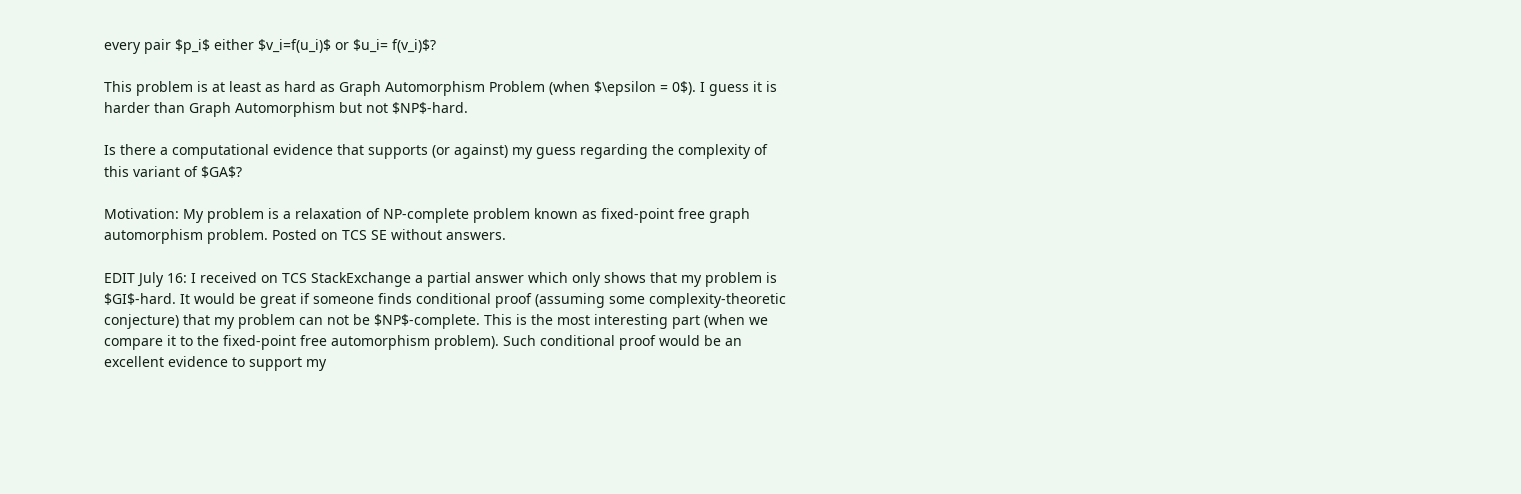every pair $p_i$ either $v_i=f(u_i)$ or $u_i= f(v_i)$?

This problem is at least as hard as Graph Automorphism Problem (when $\epsilon = 0$). I guess it is harder than Graph Automorphism but not $NP$-hard.

Is there a computational evidence that supports (or against) my guess regarding the complexity of this variant of $GA$?

Motivation: My problem is a relaxation of NP-complete problem known as fixed-point free graph automorphism problem. Posted on TCS SE without answers.

EDIT July 16: I received on TCS StackExchange a partial answer which only shows that my problem is $GI$-hard. It would be great if someone finds conditional proof (assuming some complexity-theoretic conjecture) that my problem can not be $NP$-complete. This is the most interesting part (when we compare it to the fixed-point free automorphism problem). Such conditional proof would be an excellent evidence to support my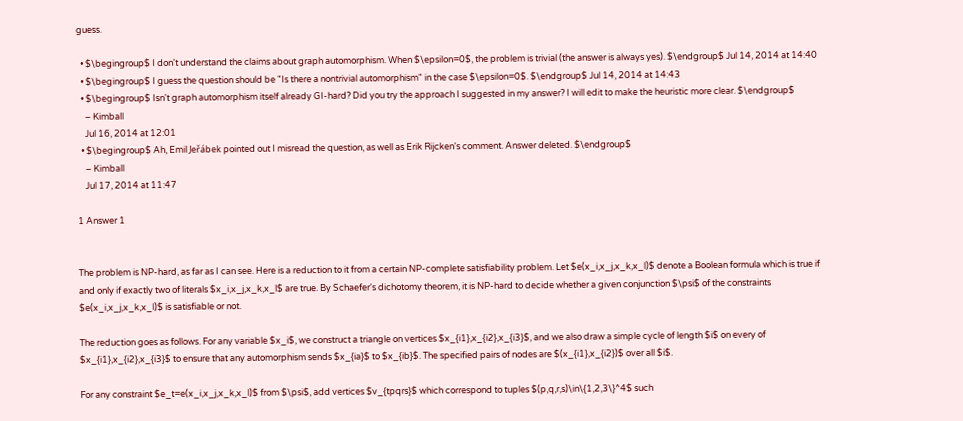guess.

  • $\begingroup$ I don't understand the claims about graph automorphism. When $\epsilon=0$, the problem is trivial (the answer is always yes). $\endgroup$ Jul 14, 2014 at 14:40
  • $\begingroup$ I guess the question should be "Is there a nontrivial automorphism" in the case $\epsilon=0$. $\endgroup$ Jul 14, 2014 at 14:43
  • $\begingroup$ Isn't graph automorphism itself already GI-hard? Did you try the approach I suggested in my answer? I will edit to make the heuristic more clear. $\endgroup$
    – Kimball
    Jul 16, 2014 at 12:01
  • $\begingroup$ Ah, Emil Jeřábek pointed out I misread the question, as well as Erik Rijcken's comment. Answer deleted. $\endgroup$
    – Kimball
    Jul 17, 2014 at 11:47

1 Answer 1


The problem is NP-hard, as far as I can see. Here is a reduction to it from a certain NP-complete satisfiability problem. Let $e(x_i,x_j,x_k,x_l)$ denote a Boolean formula which is true if and only if exactly two of literals $x_i,x_j,x_k,x_l$ are true. By Schaefer's dichotomy theorem, it is NP-hard to decide whether a given conjunction $\psi$ of the constraints $e(x_i,x_j,x_k,x_l)$ is satisfiable or not.

The reduction goes as follows. For any variable $x_i$, we construct a triangle on vertices $x_{i1},x_{i2},x_{i3}$, and we also draw a simple cycle of length $i$ on every of $x_{i1},x_{i2},x_{i3}$ to ensure that any automorphism sends $x_{ia}$ to $x_{ib}$. The specified pairs of nodes are $(x_{i1},x_{i2})$ over all $i$.

For any constraint $e_t=e(x_i,x_j,x_k,x_l)$ from $\psi$, add vertices $v_{tpqrs}$ which correspond to tuples $(p,q,r,s)\in\{1,2,3\}^4$ such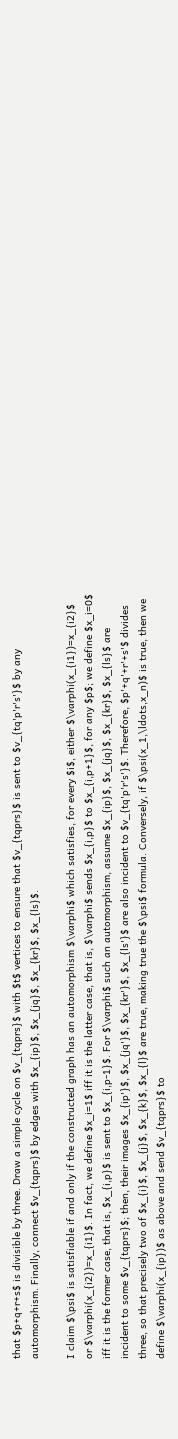that $p+q+r+s$ is divisible by three. Draw a simple cycle on $v_{tqprs}$ with $t$ vertices to ensure that $v_{tqprs}$ is sent to $v_{tq'p'r's'}$ by any automorphism. Finally, connect $v_{tqprs}$ by edges with $x_{ip}$, $x_{jq}$, $x_{kr}$, $x_{ls}$.

I claim $\psi$ is satisfiable if and only if the constructed graph has an automorphism $\varphi$ which satisfies, for every $i$, either $\varphi(x_{i1})=x_{i2}$ or $\varphi(x_{i2})=x_{i1}$. In fact, we define $x_i=1$ iff it is the latter case, that is, $\varphi$ sends $x_{i,p}$ to $x_{i,p+1}$, for any $p$; we define $x_i=0$ iff it is the former case, that is, $x_{i,p}$ is sent to $x_{i,p-1}$. For $\varphi$ such an automorphism, assume $x_{ip}$, $x_{jq}$, $x_{kr}$, $x_{ls}$ are incident to some $v_{tqprs}$; then, their images $x_{ip'}$, $x_{jq'}$, $x_{kr'}$, $x_{ls'}$ are also incident to $v_{tq'p'r's'}$. Therefore, $p'+q'+r'+s'$ divides three, so that precisely two of $x_{i}$, $x_{j}$, $x_{k}$, $x_{l}$ are true, making true the $\psi$ formula. Conversely, if $\psi(x_1,\ldots,x_n)$ is true, then we define $\varphi(x_{ip})$ as above and send $v_{tqprs}$ to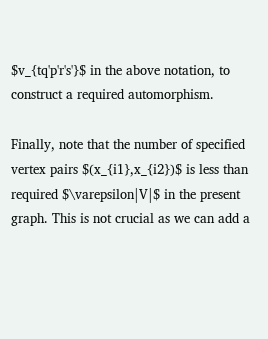$v_{tq'p'r's'}$ in the above notation, to construct a required automorphism.

Finally, note that the number of specified vertex pairs $(x_{i1},x_{i2})$ is less than required $\varepsilon|V|$ in the present graph. This is not crucial as we can add a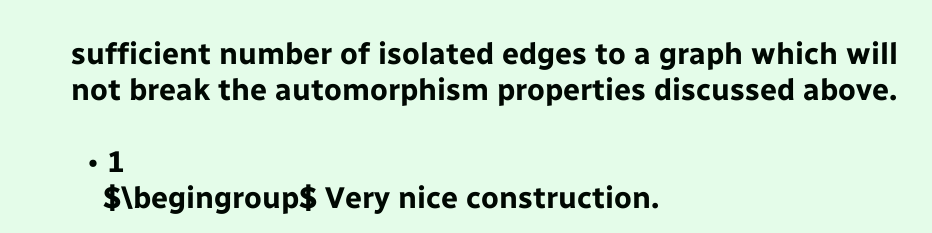sufficient number of isolated edges to a graph which will not break the automorphism properties discussed above.

  • 1
    $\begingroup$ Very nice construction.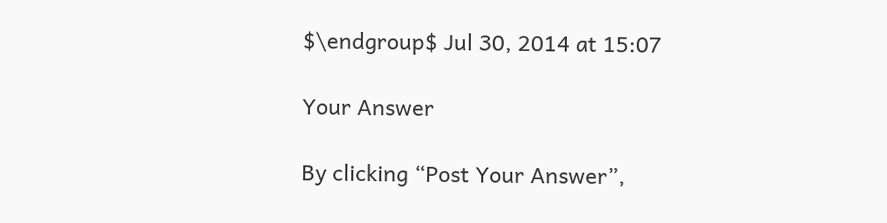$\endgroup$ Jul 30, 2014 at 15:07

Your Answer

By clicking “Post Your Answer”,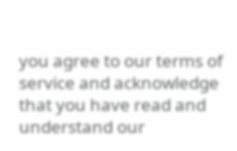you agree to our terms of service and acknowledge that you have read and understand our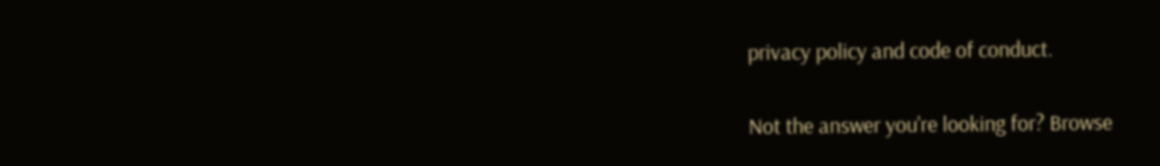privacy policy and code of conduct.

Not the answer you're looking for? Browse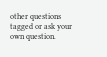other questions tagged or ask your own question.